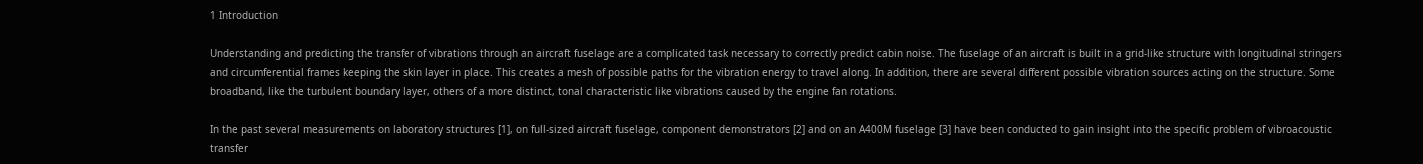1 Introduction

Understanding and predicting the transfer of vibrations through an aircraft fuselage are a complicated task necessary to correctly predict cabin noise. The fuselage of an aircraft is built in a grid-like structure with longitudinal stringers and circumferential frames keeping the skin layer in place. This creates a mesh of possible paths for the vibration energy to travel along. In addition, there are several different possible vibration sources acting on the structure. Some broadband, like the turbulent boundary layer, others of a more distinct, tonal characteristic like vibrations caused by the engine fan rotations.

In the past several measurements on laboratory structures [1], on full-sized aircraft fuselage, component demonstrators [2] and on an A400M fuselage [3] have been conducted to gain insight into the specific problem of vibroacoustic transfer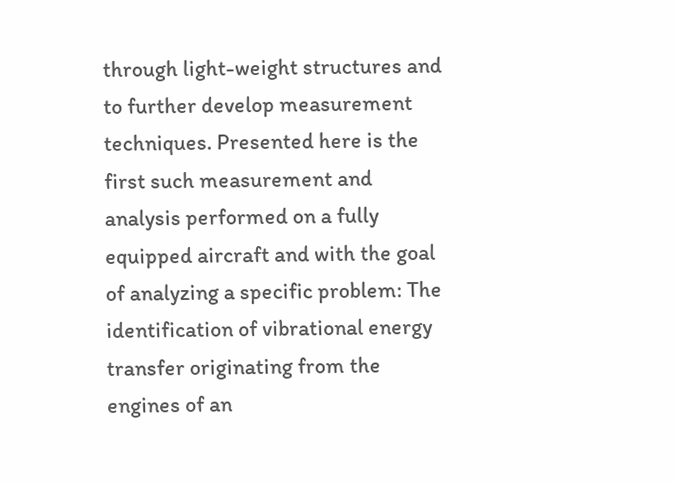through light-weight structures and to further develop measurement techniques. Presented here is the first such measurement and analysis performed on a fully equipped aircraft and with the goal of analyzing a specific problem: The identification of vibrational energy transfer originating from the engines of an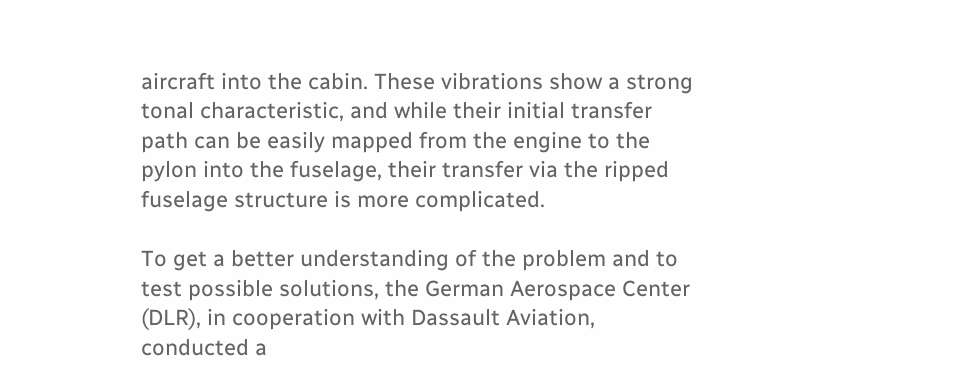aircraft into the cabin. These vibrations show a strong tonal characteristic, and while their initial transfer path can be easily mapped from the engine to the pylon into the fuselage, their transfer via the ripped fuselage structure is more complicated.

To get a better understanding of the problem and to test possible solutions, the German Aerospace Center (DLR), in cooperation with Dassault Aviation, conducted a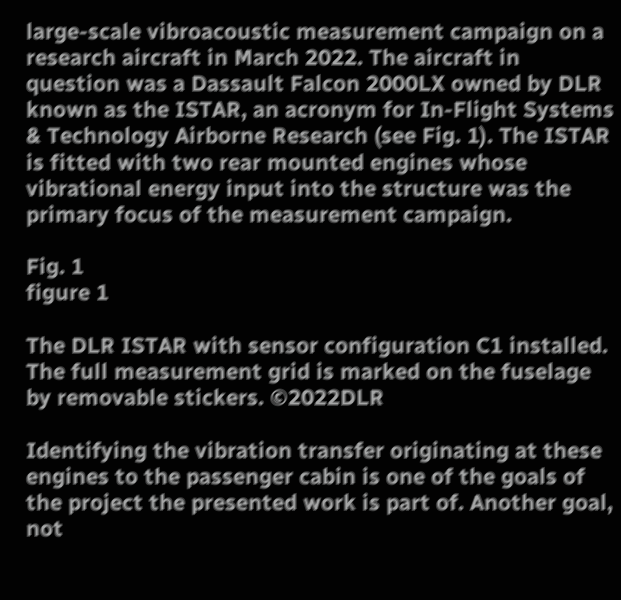large-scale vibroacoustic measurement campaign on a research aircraft in March 2022. The aircraft in question was a Dassault Falcon 2000LX owned by DLR known as the ISTAR, an acronym for In-Flight Systems & Technology Airborne Research (see Fig. 1). The ISTAR is fitted with two rear mounted engines whose vibrational energy input into the structure was the primary focus of the measurement campaign.

Fig. 1
figure 1

The DLR ISTAR with sensor configuration C1 installed. The full measurement grid is marked on the fuselage by removable stickers. ©2022DLR

Identifying the vibration transfer originating at these engines to the passenger cabin is one of the goals of the project the presented work is part of. Another goal, not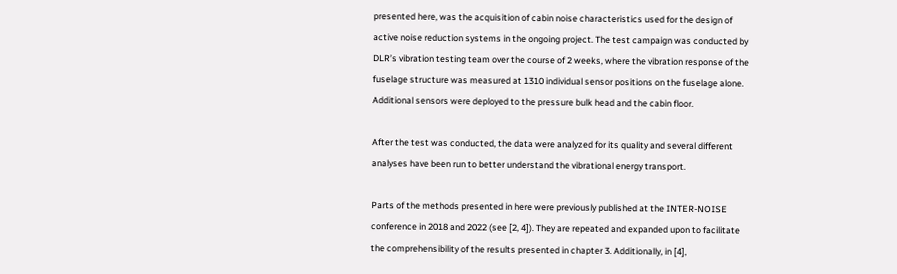presented here, was the acquisition of cabin noise characteristics used for the design of active noise reduction systems in the ongoing project. The test campaign was conducted by DLR’s vibration testing team over the course of 2 weeks, where the vibration response of the fuselage structure was measured at 1310 individual sensor positions on the fuselage alone. Additional sensors were deployed to the pressure bulk head and the cabin floor.

After the test was conducted, the data were analyzed for its quality and several different analyses have been run to better understand the vibrational energy transport.

Parts of the methods presented in here were previously published at the INTER-NOISE conference in 2018 and 2022 (see [2, 4]). They are repeated and expanded upon to facilitate the comprehensibility of the results presented in chapter 3. Additionally, in [4],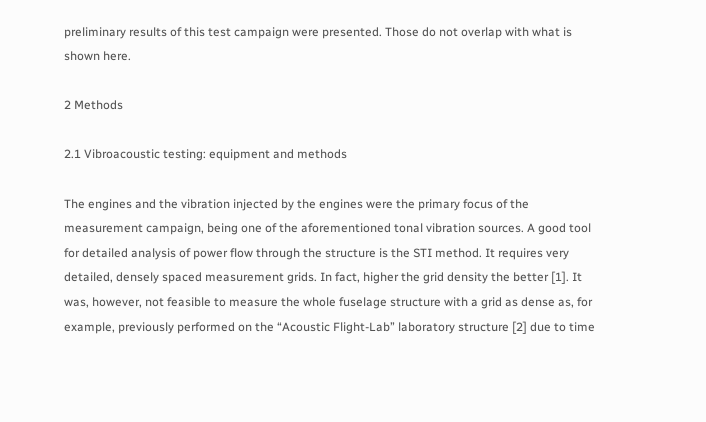preliminary results of this test campaign were presented. Those do not overlap with what is shown here.

2 Methods

2.1 Vibroacoustic testing: equipment and methods

The engines and the vibration injected by the engines were the primary focus of the measurement campaign, being one of the aforementioned tonal vibration sources. A good tool for detailed analysis of power flow through the structure is the STI method. It requires very detailed, densely spaced measurement grids. In fact, higher the grid density the better [1]. It was, however, not feasible to measure the whole fuselage structure with a grid as dense as, for example, previously performed on the “Acoustic Flight-Lab” laboratory structure [2] due to time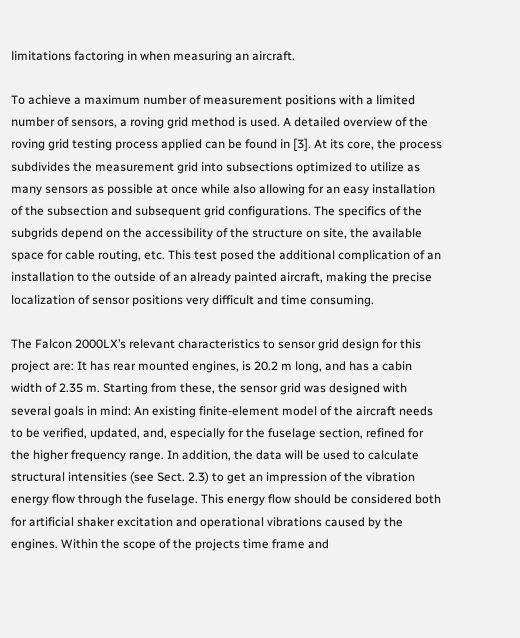limitations factoring in when measuring an aircraft.

To achieve a maximum number of measurement positions with a limited number of sensors, a roving grid method is used. A detailed overview of the roving grid testing process applied can be found in [3]. At its core, the process subdivides the measurement grid into subsections optimized to utilize as many sensors as possible at once while also allowing for an easy installation of the subsection and subsequent grid configurations. The specifics of the subgrids depend on the accessibility of the structure on site, the available space for cable routing, etc. This test posed the additional complication of an installation to the outside of an already painted aircraft, making the precise localization of sensor positions very difficult and time consuming.

The Falcon 2000LX’s relevant characteristics to sensor grid design for this project are: It has rear mounted engines, is 20.2 m long, and has a cabin width of 2.35 m. Starting from these, the sensor grid was designed with several goals in mind: An existing finite-element model of the aircraft needs to be verified, updated, and, especially for the fuselage section, refined for the higher frequency range. In addition, the data will be used to calculate structural intensities (see Sect. 2.3) to get an impression of the vibration energy flow through the fuselage. This energy flow should be considered both for artificial shaker excitation and operational vibrations caused by the engines. Within the scope of the projects time frame and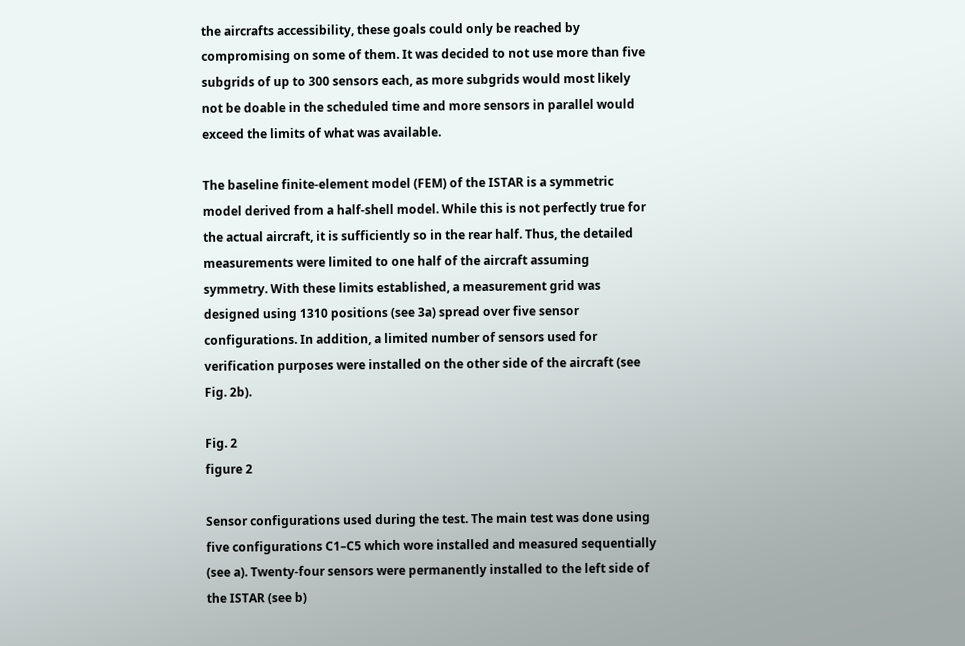the aircrafts accessibility, these goals could only be reached by compromising on some of them. It was decided to not use more than five subgrids of up to 300 sensors each, as more subgrids would most likely not be doable in the scheduled time and more sensors in parallel would exceed the limits of what was available.

The baseline finite-element model (FEM) of the ISTAR is a symmetric model derived from a half-shell model. While this is not perfectly true for the actual aircraft, it is sufficiently so in the rear half. Thus, the detailed measurements were limited to one half of the aircraft assuming symmetry. With these limits established, a measurement grid was designed using 1310 positions (see 3a) spread over five sensor configurations. In addition, a limited number of sensors used for verification purposes were installed on the other side of the aircraft (see Fig. 2b).

Fig. 2
figure 2

Sensor configurations used during the test. The main test was done using five configurations C1–C5 which wore installed and measured sequentially (see a). Twenty-four sensors were permanently installed to the left side of the ISTAR (see b)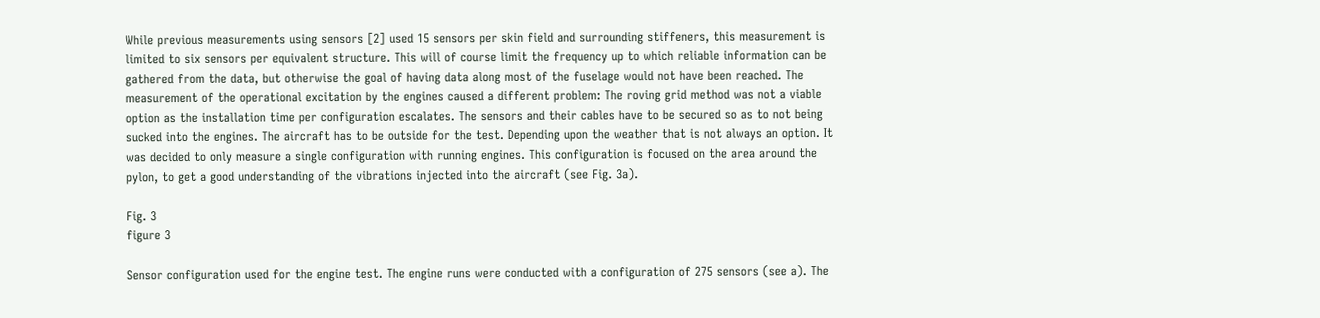While previous measurements using sensors [2] used 15 sensors per skin field and surrounding stiffeners, this measurement is limited to six sensors per equivalent structure. This will of course limit the frequency up to which reliable information can be gathered from the data, but otherwise the goal of having data along most of the fuselage would not have been reached. The measurement of the operational excitation by the engines caused a different problem: The roving grid method was not a viable option as the installation time per configuration escalates. The sensors and their cables have to be secured so as to not being sucked into the engines. The aircraft has to be outside for the test. Depending upon the weather that is not always an option. It was decided to only measure a single configuration with running engines. This configuration is focused on the area around the pylon, to get a good understanding of the vibrations injected into the aircraft (see Fig. 3a).

Fig. 3
figure 3

Sensor configuration used for the engine test. The engine runs were conducted with a configuration of 275 sensors (see a). The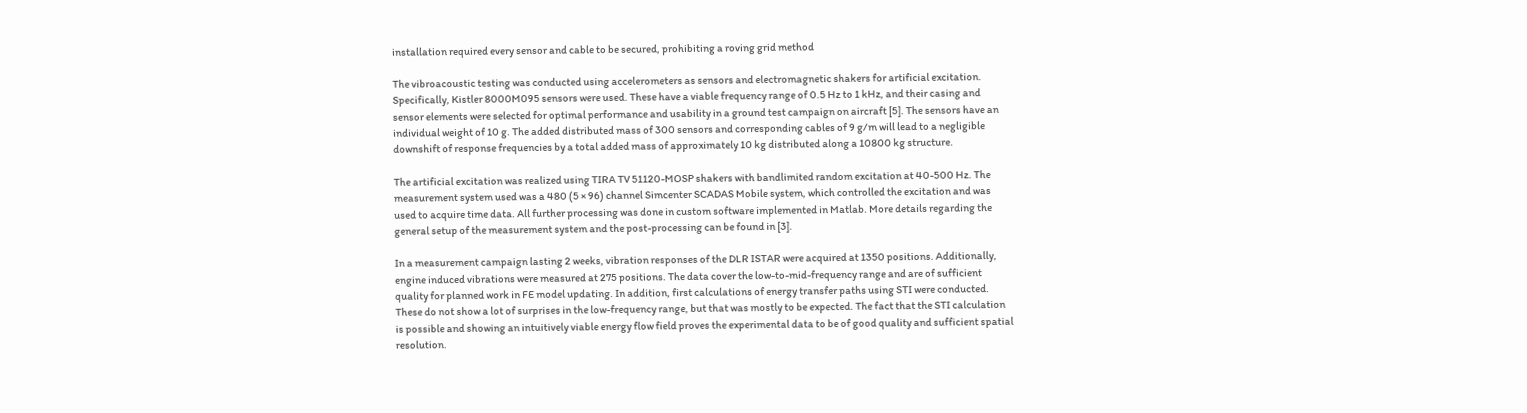installation required every sensor and cable to be secured, prohibiting a roving grid method

The vibroacoustic testing was conducted using accelerometers as sensors and electromagnetic shakers for artificial excitation. Specifically, Kistler 8000M095 sensors were used. These have a viable frequency range of 0.5 Hz to 1 kHz, and their casing and sensor elements were selected for optimal performance and usability in a ground test campaign on aircraft [5]. The sensors have an individual weight of 10 g. The added distributed mass of 300 sensors and corresponding cables of 9 g/m will lead to a negligible downshift of response frequencies by a total added mass of approximately 10 kg distributed along a 10800 kg structure.

The artificial excitation was realized using TIRA TV 51120-MOSP shakers with bandlimited random excitation at 40-500 Hz. The measurement system used was a 480 (5 × 96) channel Simcenter SCADAS Mobile system, which controlled the excitation and was used to acquire time data. All further processing was done in custom software implemented in Matlab. More details regarding the general setup of the measurement system and the post-processing can be found in [3].

In a measurement campaign lasting 2 weeks, vibration responses of the DLR ISTAR were acquired at 1350 positions. Additionally, engine induced vibrations were measured at 275 positions. The data cover the low-to-mid-frequency range and are of sufficient quality for planned work in FE model updating. In addition, first calculations of energy transfer paths using STI were conducted. These do not show a lot of surprises in the low-frequency range, but that was mostly to be expected. The fact that the STI calculation is possible and showing an intuitively viable energy flow field proves the experimental data to be of good quality and sufficient spatial resolution.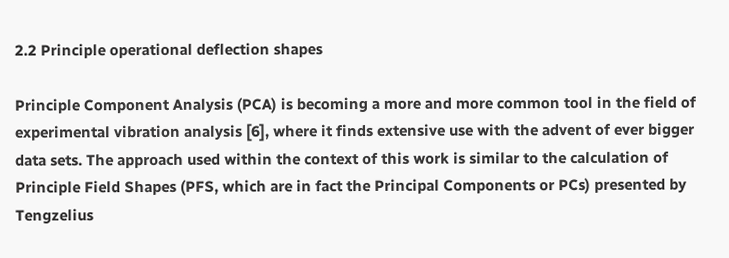2.2 Principle operational deflection shapes

Principle Component Analysis (PCA) is becoming a more and more common tool in the field of experimental vibration analysis [6], where it finds extensive use with the advent of ever bigger data sets. The approach used within the context of this work is similar to the calculation of Principle Field Shapes (PFS, which are in fact the Principal Components or PCs) presented by Tengzelius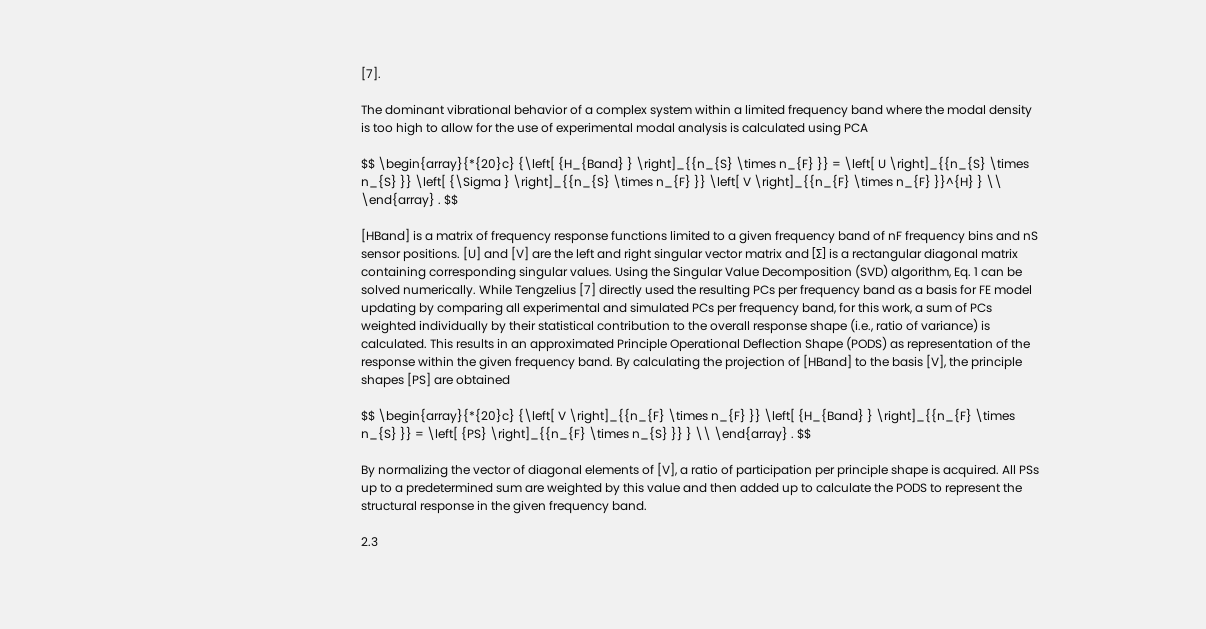[7].

The dominant vibrational behavior of a complex system within a limited frequency band where the modal density is too high to allow for the use of experimental modal analysis is calculated using PCA

$$ \begin{array}{*{20}c} {\left[ {H_{Band} } \right]_{{n_{S} \times n_{F} }} = \left[ U \right]_{{n_{S} \times n_{S} }} \left[ {\Sigma } \right]_{{n_{S} \times n_{F} }} \left[ V \right]_{{n_{F} \times n_{F} }}^{H} } \\ \end{array} . $$

[HBand] is a matrix of frequency response functions limited to a given frequency band of nF frequency bins and nS sensor positions. [U] and [V] are the left and right singular vector matrix and [Σ] is a rectangular diagonal matrix containing corresponding singular values. Using the Singular Value Decomposition (SVD) algorithm, Eq. 1 can be solved numerically. While Tengzelius [7] directly used the resulting PCs per frequency band as a basis for FE model updating by comparing all experimental and simulated PCs per frequency band, for this work, a sum of PCs weighted individually by their statistical contribution to the overall response shape (i.e., ratio of variance) is calculated. This results in an approximated Principle Operational Deflection Shape (PODS) as representation of the response within the given frequency band. By calculating the projection of [HBand] to the basis [V], the principle shapes [PS] are obtained

$$ \begin{array}{*{20}c} {\left[ V \right]_{{n_{F} \times n_{F} }} \left[ {H_{Band} } \right]_{{n_{F} \times n_{S} }} = \left[ {PS} \right]_{{n_{F} \times n_{S} }} } \\ \end{array} . $$

By normalizing the vector of diagonal elements of [V], a ratio of participation per principle shape is acquired. All PSs up to a predetermined sum are weighted by this value and then added up to calculate the PODS to represent the structural response in the given frequency band.

2.3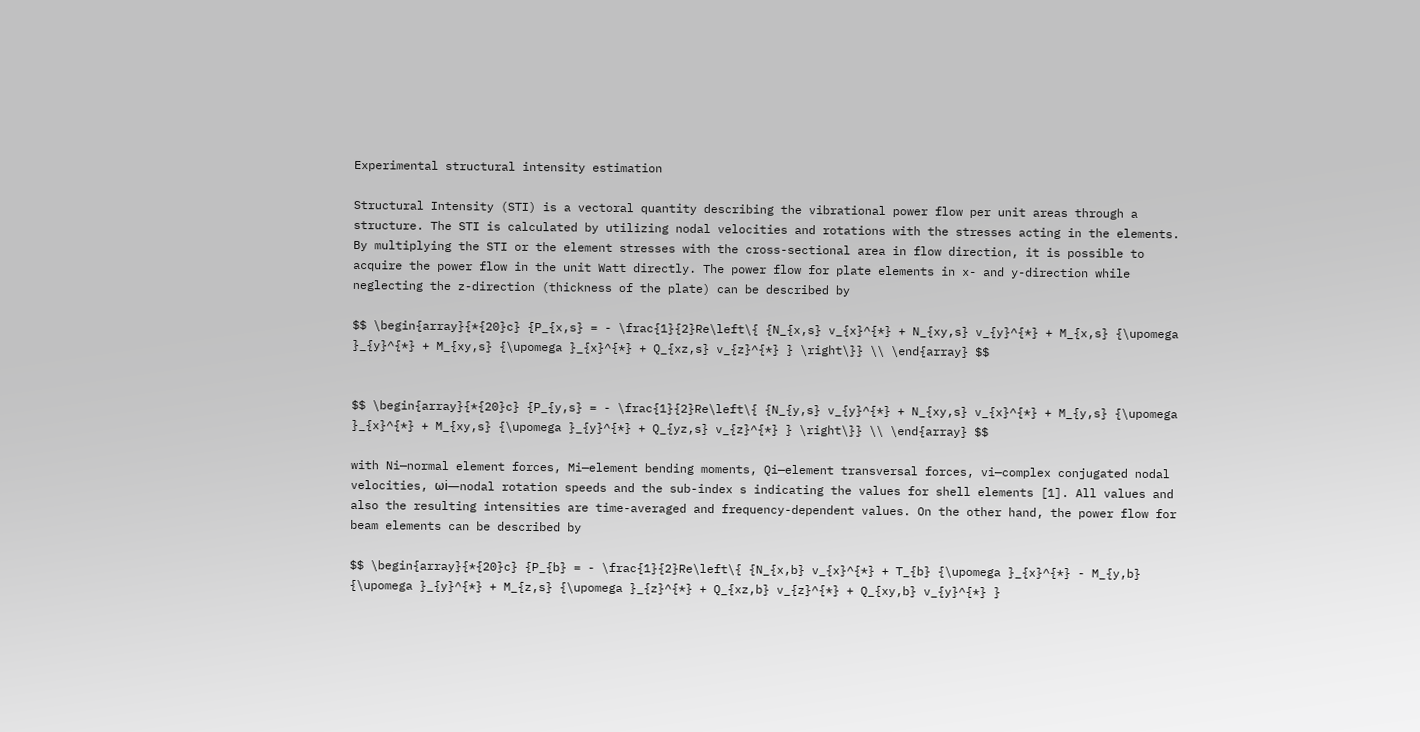Experimental structural intensity estimation

Structural Intensity (STI) is a vectoral quantity describing the vibrational power flow per unit areas through a structure. The STI is calculated by utilizing nodal velocities and rotations with the stresses acting in the elements. By multiplying the STI or the element stresses with the cross-sectional area in flow direction, it is possible to acquire the power flow in the unit Watt directly. The power flow for plate elements in x- and y-direction while neglecting the z-direction (thickness of the plate) can be described by

$$ \begin{array}{*{20}c} {P_{x,s} = - \frac{1}{2}Re\left\{ {N_{x,s} v_{x}^{*} + N_{xy,s} v_{y}^{*} + M_{x,s} {\upomega }_{y}^{*} + M_{xy,s} {\upomega }_{x}^{*} + Q_{xz,s} v_{z}^{*} } \right\}} \\ \end{array} $$


$$ \begin{array}{*{20}c} {P_{y,s} = - \frac{1}{2}Re\left\{ {N_{y,s} v_{y}^{*} + N_{xy,s} v_{x}^{*} + M_{y,s} {\upomega }_{x}^{*} + M_{xy,s} {\upomega }_{y}^{*} + Q_{yz,s} v_{z}^{*} } \right\}} \\ \end{array} $$

with Ni—normal element forces, Mi—element bending moments, Qi—element transversal forces, vi—complex conjugated nodal velocities, ωi—nodal rotation speeds and the sub-index s indicating the values for shell elements [1]. All values and also the resulting intensities are time-averaged and frequency-dependent values. On the other hand, the power flow for beam elements can be described by

$$ \begin{array}{*{20}c} {P_{b} = - \frac{1}{2}Re\left\{ {N_{x,b} v_{x}^{*} + T_{b} {\upomega }_{x}^{*} - M_{y,b} {\upomega }_{y}^{*} + M_{z,s} {\upomega }_{z}^{*} + Q_{xz,b} v_{z}^{*} + Q_{xy,b} v_{y}^{*} }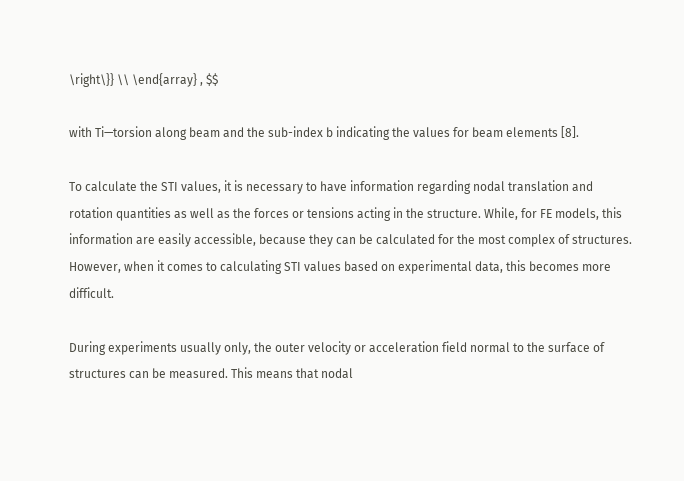\right\}} \\ \end{array} , $$

with Ti—torsion along beam and the sub-index b indicating the values for beam elements [8].

To calculate the STI values, it is necessary to have information regarding nodal translation and rotation quantities as well as the forces or tensions acting in the structure. While, for FE models, this information are easily accessible, because they can be calculated for the most complex of structures. However, when it comes to calculating STI values based on experimental data, this becomes more difficult.

During experiments usually only, the outer velocity or acceleration field normal to the surface of structures can be measured. This means that nodal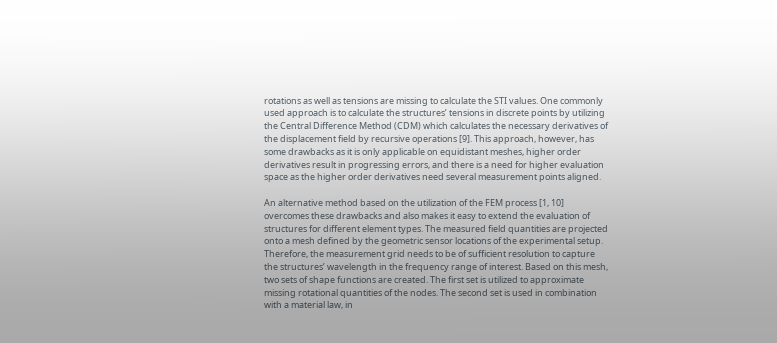rotations as well as tensions are missing to calculate the STI values. One commonly used approach is to calculate the structures’ tensions in discrete points by utilizing the Central Difference Method (CDM) which calculates the necessary derivatives of the displacement field by recursive operations [9]. This approach, however, has some drawbacks as it is only applicable on equidistant meshes, higher order derivatives result in progressing errors, and there is a need for higher evaluation space as the higher order derivatives need several measurement points aligned.

An alternative method based on the utilization of the FEM process [1, 10] overcomes these drawbacks and also makes it easy to extend the evaluation of structures for different element types. The measured field quantities are projected onto a mesh defined by the geometric sensor locations of the experimental setup. Therefore, the measurement grid needs to be of sufficient resolution to capture the structures’ wavelength in the frequency range of interest. Based on this mesh, two sets of shape functions are created. The first set is utilized to approximate missing rotational quantities of the nodes. The second set is used in combination with a material law, in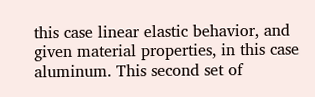this case linear elastic behavior, and given material properties, in this case aluminum. This second set of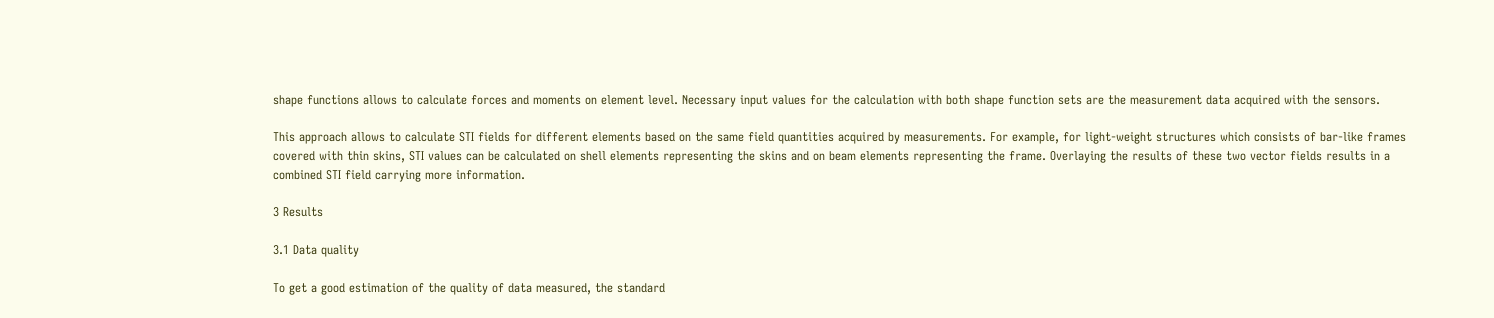shape functions allows to calculate forces and moments on element level. Necessary input values for the calculation with both shape function sets are the measurement data acquired with the sensors.

This approach allows to calculate STI fields for different elements based on the same field quantities acquired by measurements. For example, for light-weight structures which consists of bar-like frames covered with thin skins, STI values can be calculated on shell elements representing the skins and on beam elements representing the frame. Overlaying the results of these two vector fields results in a combined STI field carrying more information.

3 Results

3.1 Data quality

To get a good estimation of the quality of data measured, the standard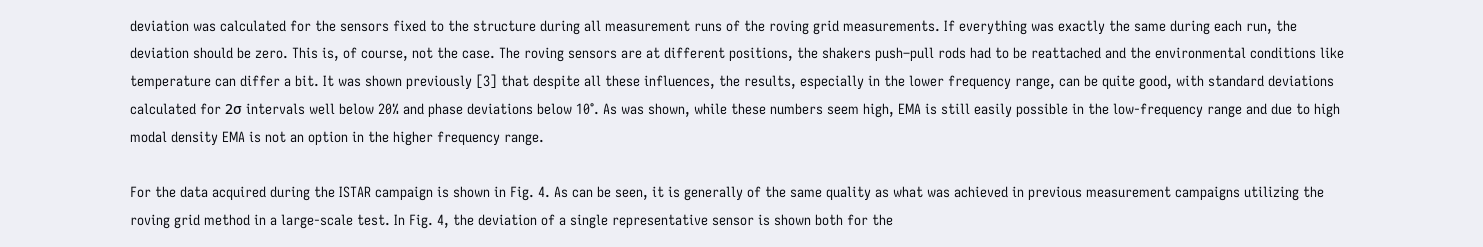deviation was calculated for the sensors fixed to the structure during all measurement runs of the roving grid measurements. If everything was exactly the same during each run, the deviation should be zero. This is, of course, not the case. The roving sensors are at different positions, the shakers push–pull rods had to be reattached and the environmental conditions like temperature can differ a bit. It was shown previously [3] that despite all these influences, the results, especially in the lower frequency range, can be quite good, with standard deviations calculated for 2σ intervals well below 20% and phase deviations below 10°. As was shown, while these numbers seem high, EMA is still easily possible in the low-frequency range and due to high modal density EMA is not an option in the higher frequency range.

For the data acquired during the ISTAR campaign is shown in Fig. 4. As can be seen, it is generally of the same quality as what was achieved in previous measurement campaigns utilizing the roving grid method in a large-scale test. In Fig. 4, the deviation of a single representative sensor is shown both for the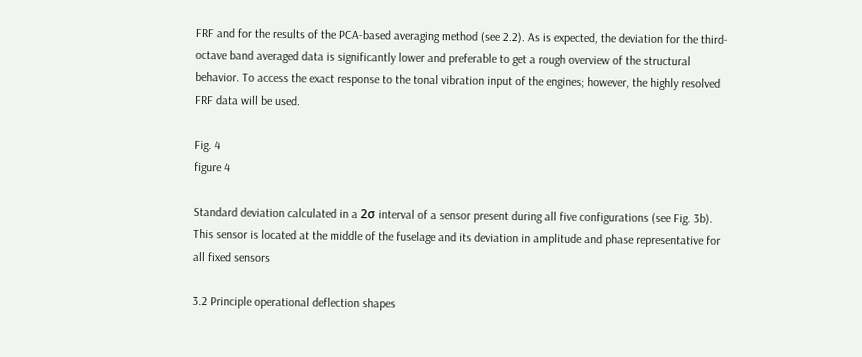FRF and for the results of the PCA-based averaging method (see 2.2). As is expected, the deviation for the third-octave band averaged data is significantly lower and preferable to get a rough overview of the structural behavior. To access the exact response to the tonal vibration input of the engines; however, the highly resolved FRF data will be used.

Fig. 4
figure 4

Standard deviation calculated in a 2σ interval of a sensor present during all five configurations (see Fig. 3b). This sensor is located at the middle of the fuselage and its deviation in amplitude and phase representative for all fixed sensors

3.2 Principle operational deflection shapes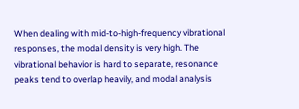When dealing with mid-to-high-frequency vibrational responses, the modal density is very high. The vibrational behavior is hard to separate, resonance peaks tend to overlap heavily, and modal analysis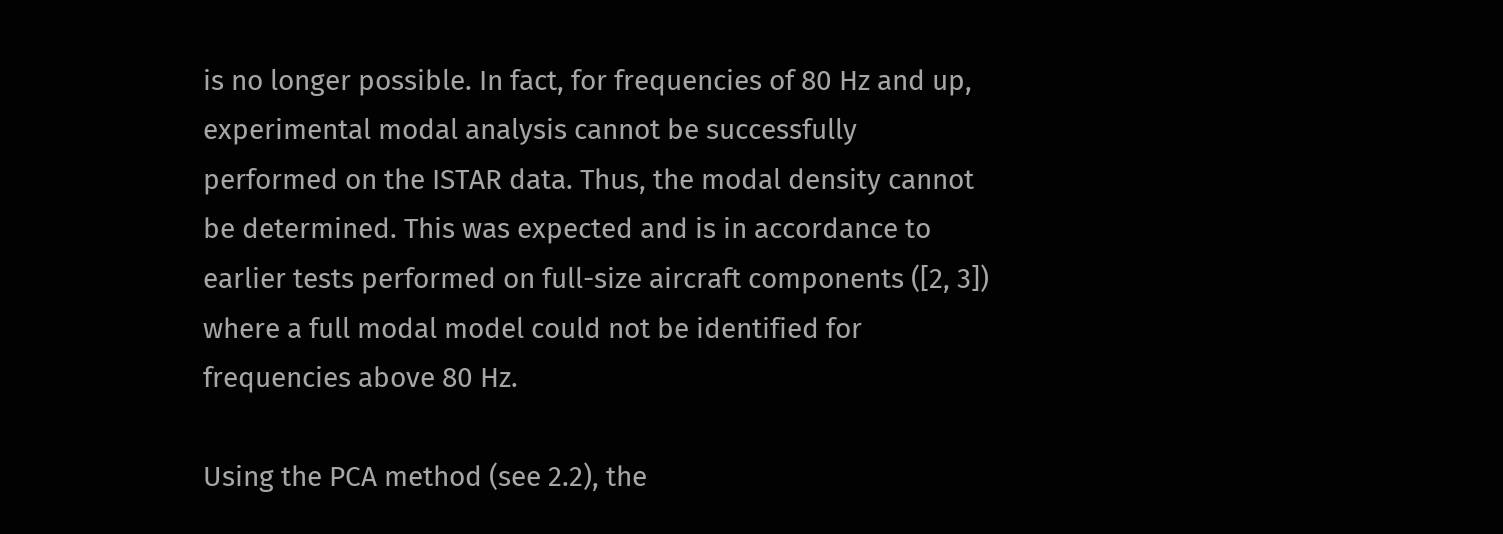is no longer possible. In fact, for frequencies of 80 Hz and up, experimental modal analysis cannot be successfully performed on the ISTAR data. Thus, the modal density cannot be determined. This was expected and is in accordance to earlier tests performed on full-size aircraft components ([2, 3]) where a full modal model could not be identified for frequencies above 80 Hz.

Using the PCA method (see 2.2), the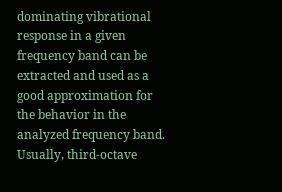dominating vibrational response in a given frequency band can be extracted and used as a good approximation for the behavior in the analyzed frequency band. Usually, third-octave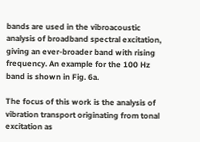bands are used in the vibroacoustic analysis of broadband spectral excitation, giving an ever-broader band with rising frequency. An example for the 100 Hz band is shown in Fig. 6a.

The focus of this work is the analysis of vibration transport originating from tonal excitation as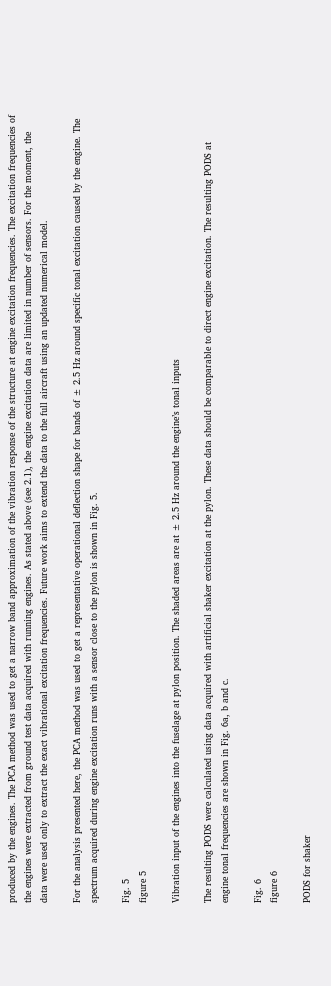produced by the engines. The PCA method was used to get a narrow band approximation of the vibration response of the structure at engine excitation frequencies. The excitation frequencies of the engines were extracted from ground test data acquired with running engines. As stated above (see 2.1), the engine excitation data are limited in number of sensors. For the moment, the data were used only to extract the exact vibrational excitation frequencies. Future work aims to extend the data to the full aircraft using an updated numerical model.

For the analysis presented here, the PCA method was used to get a representative operational deflection shape for bands of ± 2.5 Hz around specific tonal excitation caused by the engine. The spectrum acquired during engine excitation runs with a sensor close to the pylon is shown in Fig. 5.

Fig. 5
figure 5

Vibration input of the engines into the fuselage at pylon position. The shaded areas are at ± 2.5 Hz around the engine’s tonal inputs

The resulting PODS were calculated using data acquired with artificial shaker excitation at the pylon. These data should be comparable to direct engine excitation. The resulting PODS at engine tonal frequencies are shown in Fig. 6a, b and c.

Fig. 6
figure 6

PODS for shaker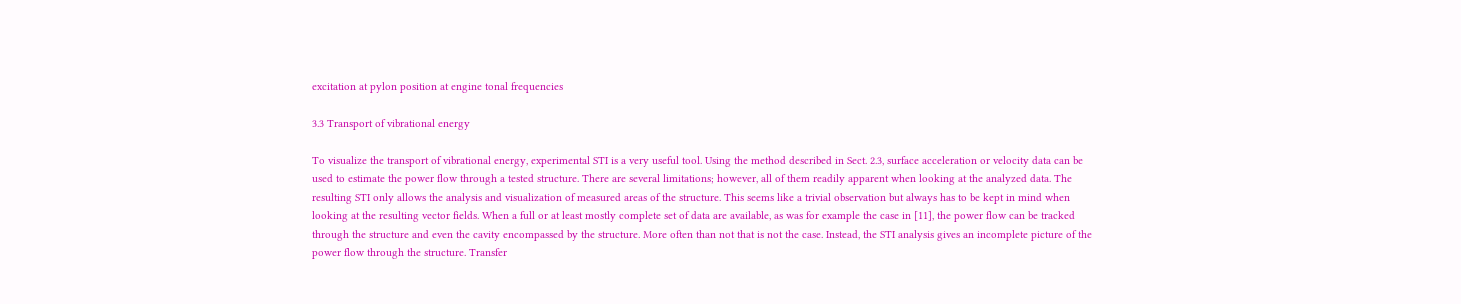excitation at pylon position at engine tonal frequencies

3.3 Transport of vibrational energy

To visualize the transport of vibrational energy, experimental STI is a very useful tool. Using the method described in Sect. 2.3, surface acceleration or velocity data can be used to estimate the power flow through a tested structure. There are several limitations; however, all of them readily apparent when looking at the analyzed data. The resulting STI only allows the analysis and visualization of measured areas of the structure. This seems like a trivial observation but always has to be kept in mind when looking at the resulting vector fields. When a full or at least mostly complete set of data are available, as was for example the case in [11], the power flow can be tracked through the structure and even the cavity encompassed by the structure. More often than not that is not the case. Instead, the STI analysis gives an incomplete picture of the power flow through the structure. Transfer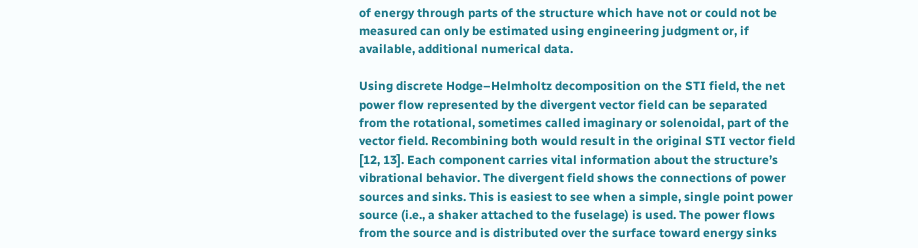of energy through parts of the structure which have not or could not be measured can only be estimated using engineering judgment or, if available, additional numerical data.

Using discrete Hodge–Helmholtz decomposition on the STI field, the net power flow represented by the divergent vector field can be separated from the rotational, sometimes called imaginary or solenoidal, part of the vector field. Recombining both would result in the original STI vector field [12, 13]. Each component carries vital information about the structure’s vibrational behavior. The divergent field shows the connections of power sources and sinks. This is easiest to see when a simple, single point power source (i.e., a shaker attached to the fuselage) is used. The power flows from the source and is distributed over the surface toward energy sinks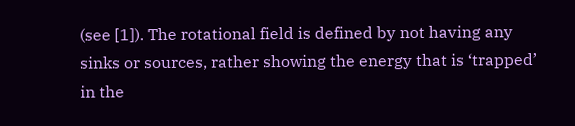(see [1]). The rotational field is defined by not having any sinks or sources, rather showing the energy that is ‘trapped’ in the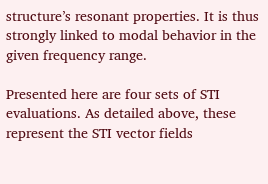structure’s resonant properties. It is thus strongly linked to modal behavior in the given frequency range.

Presented here are four sets of STI evaluations. As detailed above, these represent the STI vector fields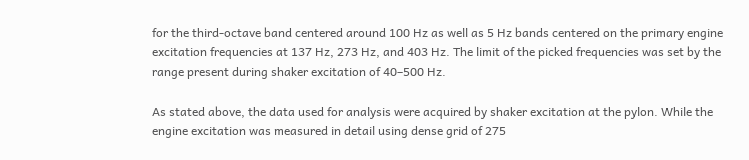for the third-octave band centered around 100 Hz as well as 5 Hz bands centered on the primary engine excitation frequencies at 137 Hz, 273 Hz, and 403 Hz. The limit of the picked frequencies was set by the range present during shaker excitation of 40–500 Hz.

As stated above, the data used for analysis were acquired by shaker excitation at the pylon. While the engine excitation was measured in detail using dense grid of 275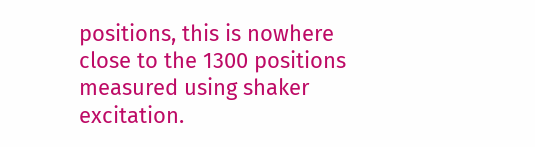positions, this is nowhere close to the 1300 positions measured using shaker excitation.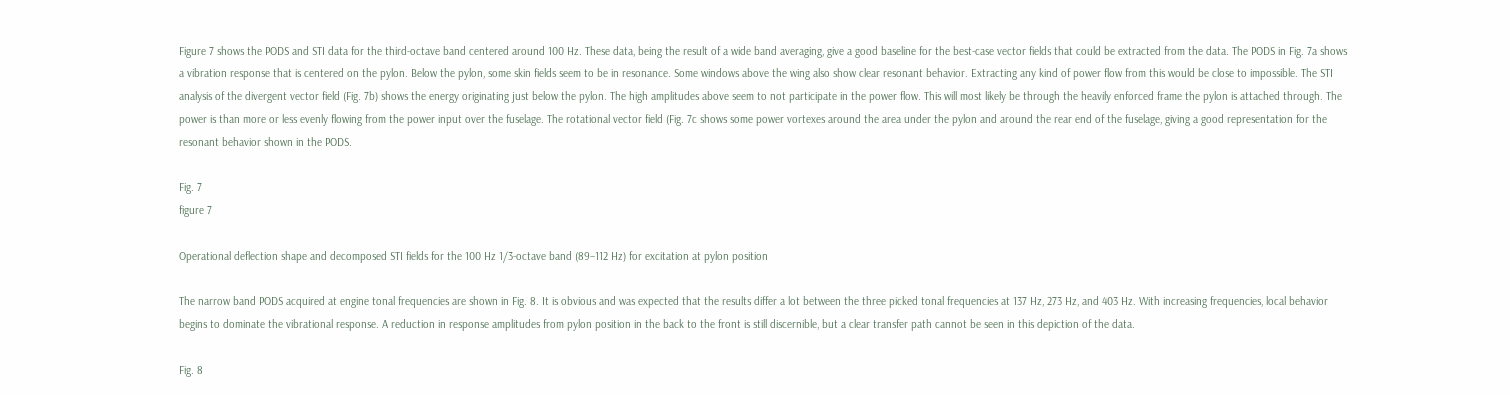Figure 7 shows the PODS and STI data for the third-octave band centered around 100 Hz. These data, being the result of a wide band averaging, give a good baseline for the best-case vector fields that could be extracted from the data. The PODS in Fig. 7a shows a vibration response that is centered on the pylon. Below the pylon, some skin fields seem to be in resonance. Some windows above the wing also show clear resonant behavior. Extracting any kind of power flow from this would be close to impossible. The STI analysis of the divergent vector field (Fig. 7b) shows the energy originating just below the pylon. The high amplitudes above seem to not participate in the power flow. This will most likely be through the heavily enforced frame the pylon is attached through. The power is than more or less evenly flowing from the power input over the fuselage. The rotational vector field (Fig. 7c shows some power vortexes around the area under the pylon and around the rear end of the fuselage, giving a good representation for the resonant behavior shown in the PODS.

Fig. 7
figure 7

Operational deflection shape and decomposed STI fields for the 100 Hz 1/3-octave band (89–112 Hz) for excitation at pylon position

The narrow band PODS acquired at engine tonal frequencies are shown in Fig. 8. It is obvious and was expected that the results differ a lot between the three picked tonal frequencies at 137 Hz, 273 Hz, and 403 Hz. With increasing frequencies, local behavior begins to dominate the vibrational response. A reduction in response amplitudes from pylon position in the back to the front is still discernible, but a clear transfer path cannot be seen in this depiction of the data.

Fig. 8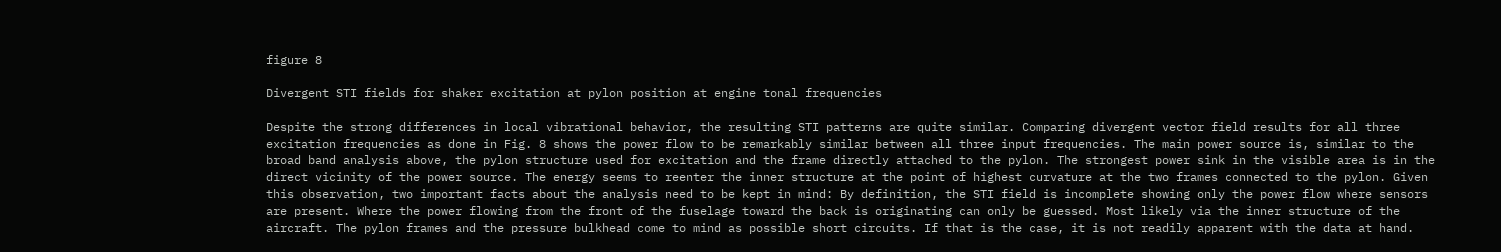figure 8

Divergent STI fields for shaker excitation at pylon position at engine tonal frequencies

Despite the strong differences in local vibrational behavior, the resulting STI patterns are quite similar. Comparing divergent vector field results for all three excitation frequencies as done in Fig. 8 shows the power flow to be remarkably similar between all three input frequencies. The main power source is, similar to the broad band analysis above, the pylon structure used for excitation and the frame directly attached to the pylon. The strongest power sink in the visible area is in the direct vicinity of the power source. The energy seems to reenter the inner structure at the point of highest curvature at the two frames connected to the pylon. Given this observation, two important facts about the analysis need to be kept in mind: By definition, the STI field is incomplete showing only the power flow where sensors are present. Where the power flowing from the front of the fuselage toward the back is originating can only be guessed. Most likely via the inner structure of the aircraft. The pylon frames and the pressure bulkhead come to mind as possible short circuits. If that is the case, it is not readily apparent with the data at hand.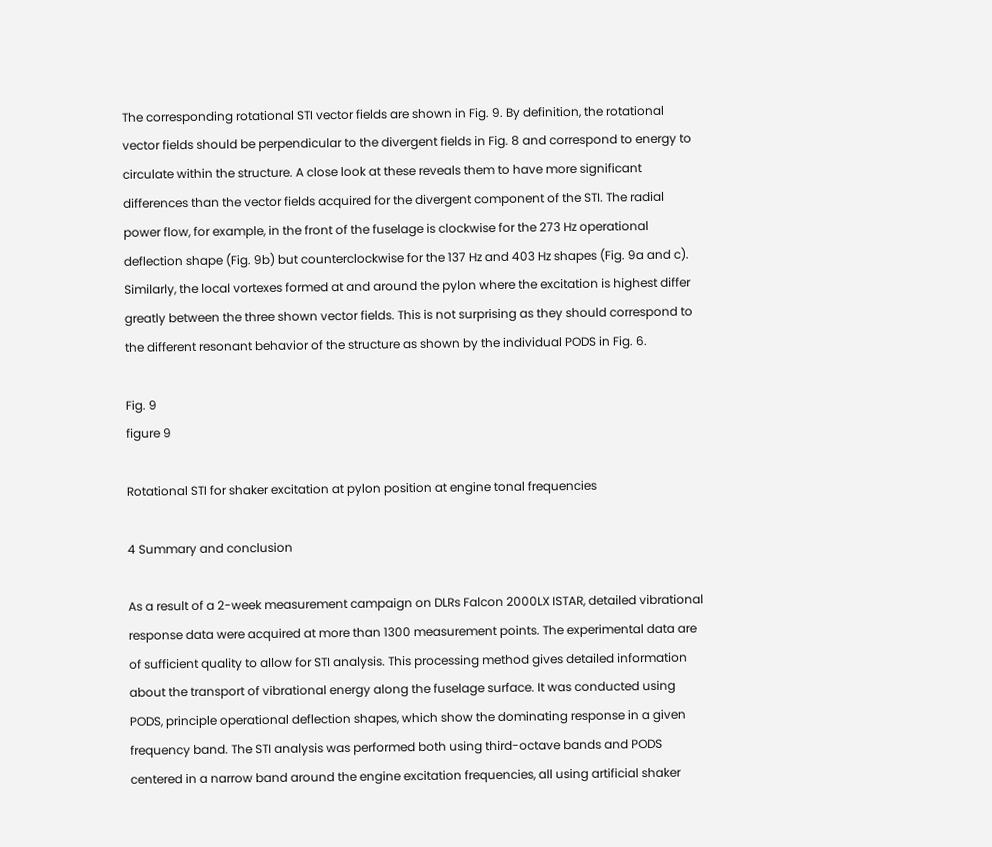The corresponding rotational STI vector fields are shown in Fig. 9. By definition, the rotational vector fields should be perpendicular to the divergent fields in Fig. 8 and correspond to energy to circulate within the structure. A close look at these reveals them to have more significant differences than the vector fields acquired for the divergent component of the STI. The radial power flow, for example, in the front of the fuselage is clockwise for the 273 Hz operational deflection shape (Fig. 9b) but counterclockwise for the 137 Hz and 403 Hz shapes (Fig. 9a and c). Similarly, the local vortexes formed at and around the pylon where the excitation is highest differ greatly between the three shown vector fields. This is not surprising as they should correspond to the different resonant behavior of the structure as shown by the individual PODS in Fig. 6.

Fig. 9
figure 9

Rotational STI for shaker excitation at pylon position at engine tonal frequencies

4 Summary and conclusion

As a result of a 2-week measurement campaign on DLRs Falcon 2000LX ISTAR, detailed vibrational response data were acquired at more than 1300 measurement points. The experimental data are of sufficient quality to allow for STI analysis. This processing method gives detailed information about the transport of vibrational energy along the fuselage surface. It was conducted using PODS, principle operational deflection shapes, which show the dominating response in a given frequency band. The STI analysis was performed both using third-octave bands and PODS centered in a narrow band around the engine excitation frequencies, all using artificial shaker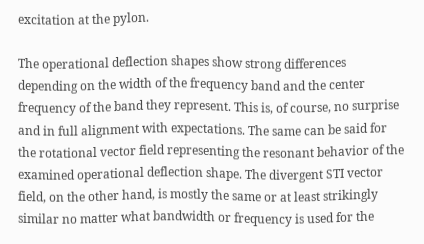excitation at the pylon.

The operational deflection shapes show strong differences depending on the width of the frequency band and the center frequency of the band they represent. This is, of course, no surprise and in full alignment with expectations. The same can be said for the rotational vector field representing the resonant behavior of the examined operational deflection shape. The divergent STI vector field, on the other hand, is mostly the same or at least strikingly similar no matter what bandwidth or frequency is used for the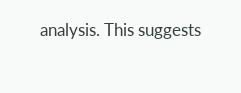analysis. This suggests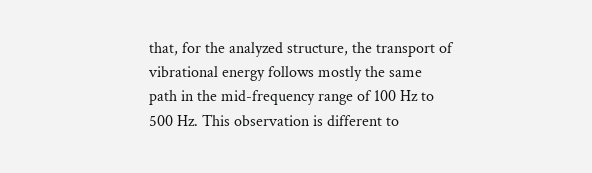that, for the analyzed structure, the transport of vibrational energy follows mostly the same path in the mid-frequency range of 100 Hz to 500 Hz. This observation is different to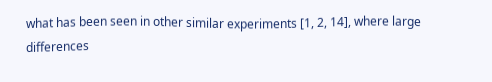what has been seen in other similar experiments [1, 2, 14], where large differences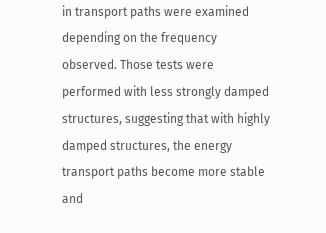in transport paths were examined depending on the frequency observed. Those tests were performed with less strongly damped structures, suggesting that with highly damped structures, the energy transport paths become more stable and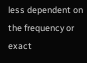less dependent on the frequency or exact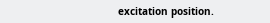excitation position.